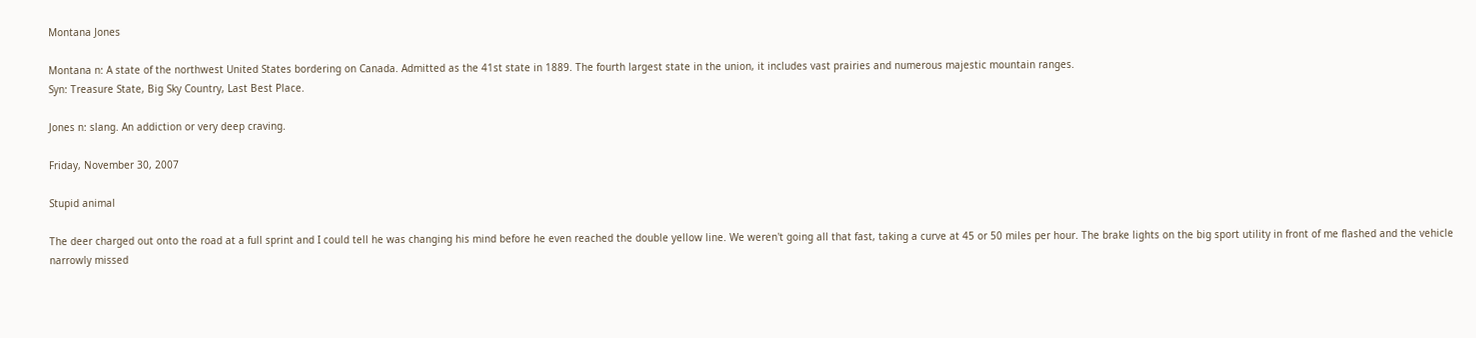Montana Jones

Montana n: A state of the northwest United States bordering on Canada. Admitted as the 41st state in 1889. The fourth largest state in the union, it includes vast prairies and numerous majestic mountain ranges.
Syn: Treasure State, Big Sky Country, Last Best Place.

Jones n: slang. An addiction or very deep craving.

Friday, November 30, 2007

Stupid animal

The deer charged out onto the road at a full sprint and I could tell he was changing his mind before he even reached the double yellow line. We weren't going all that fast, taking a curve at 45 or 50 miles per hour. The brake lights on the big sport utility in front of me flashed and the vehicle narrowly missed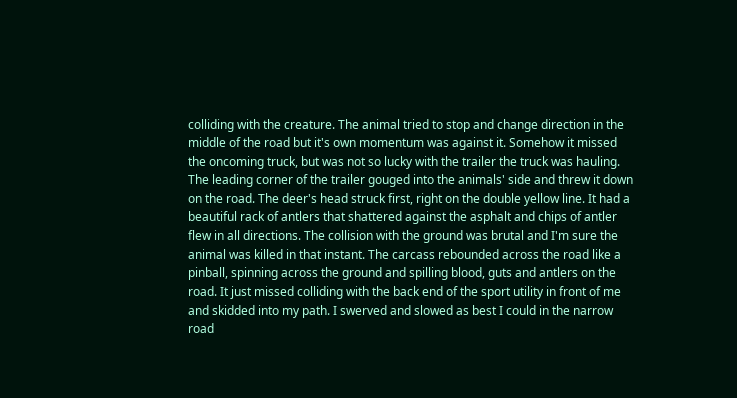colliding with the creature. The animal tried to stop and change direction in the middle of the road but it's own momentum was against it. Somehow it missed the oncoming truck, but was not so lucky with the trailer the truck was hauling. The leading corner of the trailer gouged into the animals' side and threw it down on the road. The deer's head struck first, right on the double yellow line. It had a beautiful rack of antlers that shattered against the asphalt and chips of antler flew in all directions. The collision with the ground was brutal and I'm sure the animal was killed in that instant. The carcass rebounded across the road like a pinball, spinning across the ground and spilling blood, guts and antlers on the road. It just missed colliding with the back end of the sport utility in front of me and skidded into my path. I swerved and slowed as best I could in the narrow road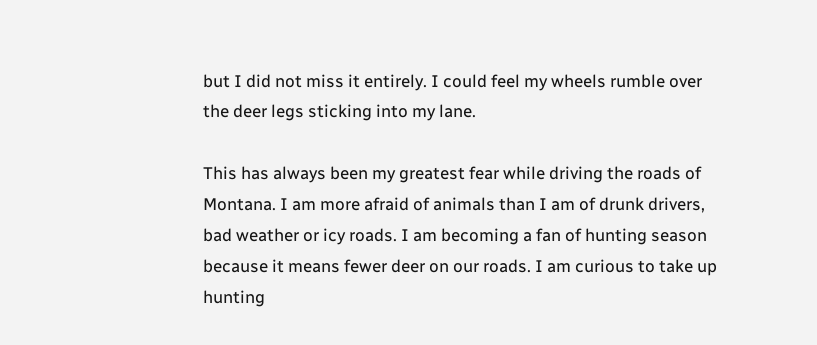but I did not miss it entirely. I could feel my wheels rumble over the deer legs sticking into my lane.

This has always been my greatest fear while driving the roads of Montana. I am more afraid of animals than I am of drunk drivers, bad weather or icy roads. I am becoming a fan of hunting season because it means fewer deer on our roads. I am curious to take up hunting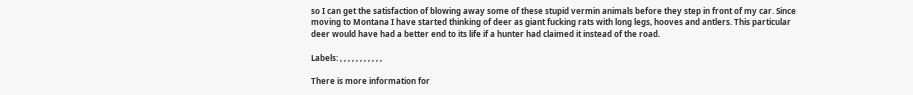so I can get the satisfaction of blowing away some of these stupid vermin animals before they step in front of my car. Since moving to Montana I have started thinking of deer as giant fucking rats with long legs, hooves and antlers. This particular deer would have had a better end to its life if a hunter had claimed it instead of the road.

Labels: , , , , , , , , , , ,

There is more information for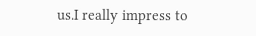us.I really impress to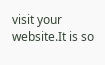visit your website.It is so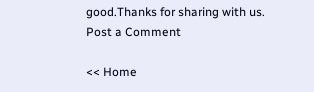good.Thanks for sharing with us.
Post a Comment

<< Home